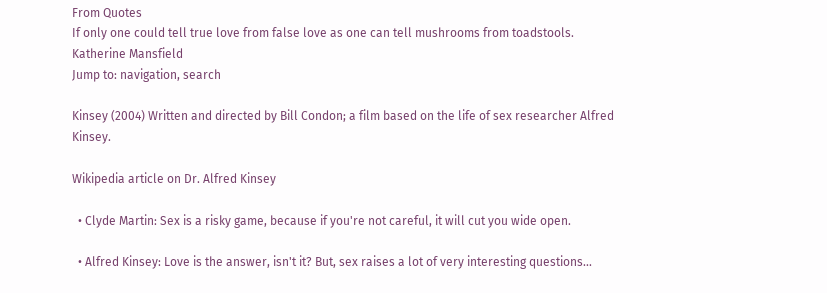From Quotes
If only one could tell true love from false love as one can tell mushrooms from toadstools.
Katherine Mansfield
Jump to: navigation, search

Kinsey (2004) Written and directed by Bill Condon; a film based on the life of sex researcher Alfred Kinsey.

Wikipedia article on Dr. Alfred Kinsey

  • Clyde Martin: Sex is a risky game, because if you're not careful, it will cut you wide open.

  • Alfred Kinsey: Love is the answer, isn't it? But, sex raises a lot of very interesting questions...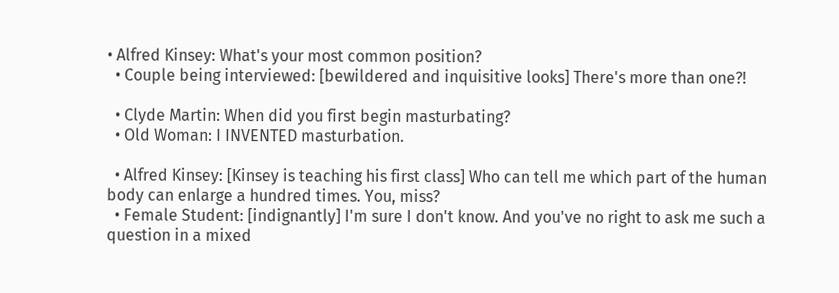• Alfred Kinsey: What's your most common position?
  • Couple being interviewed: [bewildered and inquisitive looks] There's more than one?!

  • Clyde Martin: When did you first begin masturbating?
  • Old Woman: I INVENTED masturbation.

  • Alfred Kinsey: [Kinsey is teaching his first class] Who can tell me which part of the human body can enlarge a hundred times. You, miss?
  • Female Student: [indignantly] I'm sure I don't know. And you've no right to ask me such a question in a mixed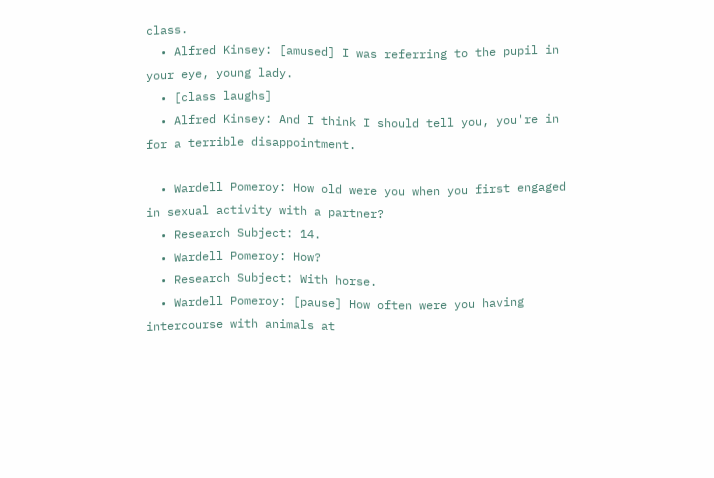class.
  • Alfred Kinsey: [amused] I was referring to the pupil in your eye, young lady.
  • [class laughs]
  • Alfred Kinsey: And I think I should tell you, you're in for a terrible disappointment.

  • Wardell Pomeroy: How old were you when you first engaged in sexual activity with a partner?
  • Research Subject: 14.
  • Wardell Pomeroy: How?
  • Research Subject: With horse.
  • Wardell Pomeroy: [pause] How often were you having intercourse with animals at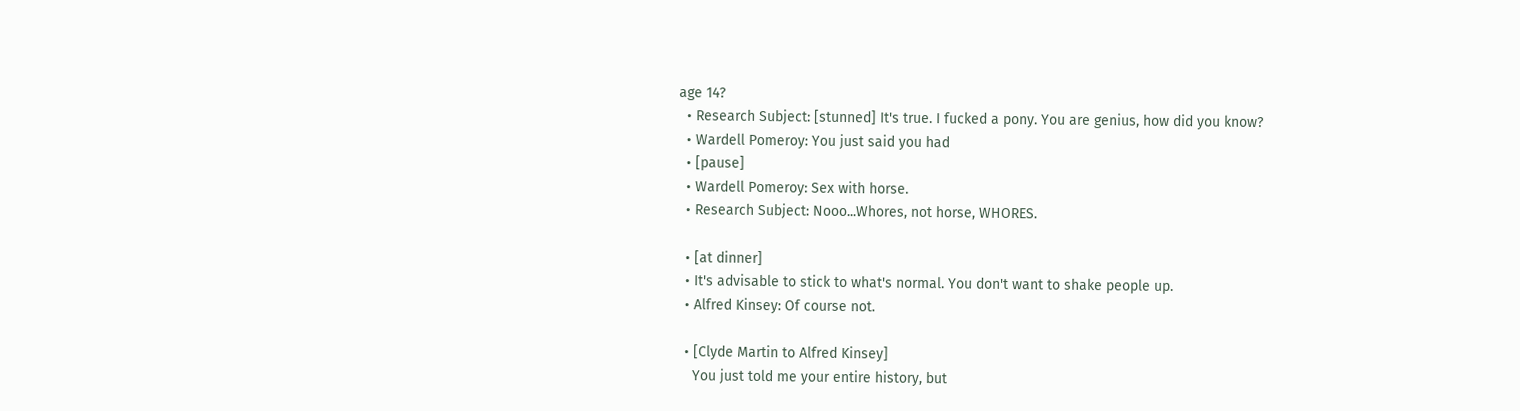age 14?
  • Research Subject: [stunned] It's true. I fucked a pony. You are genius, how did you know?
  • Wardell Pomeroy: You just said you had
  • [pause]
  • Wardell Pomeroy: Sex with horse.
  • Research Subject: Nooo...Whores, not horse, WHORES.

  • [at dinner]
  • It's advisable to stick to what's normal. You don't want to shake people up.
  • Alfred Kinsey: Of course not.

  • [Clyde Martin to Alfred Kinsey]
    You just told me your entire history, but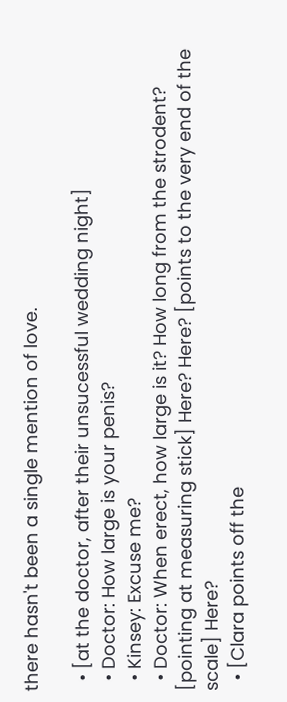there hasn't been a single mention of love.

  • [at the doctor, after their unsucessful wedding night]
  • Doctor: How large is your penis?
  • Kinsey: Excuse me?
  • Doctor: When erect, how large is it? How long from the strodent? [pointing at measuring stick] Here? Here? [points to the very end of the scale] Here?
  • [Clara points off the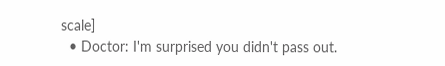scale]
  • Doctor: I'm surprised you didn't pass out.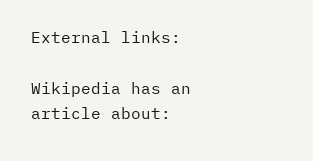External links:

Wikipedia has an article about: